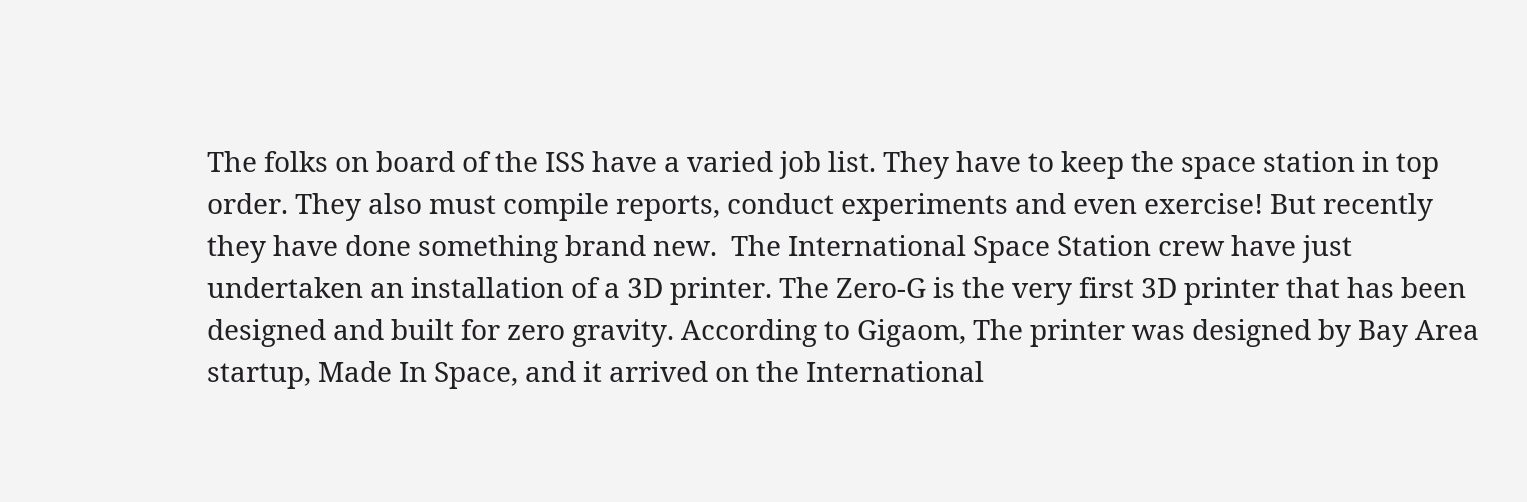The folks on board of the ISS have a varied job list. They have to keep the space station in top order. They also must compile reports, conduct experiments and even exercise! But recently they have done something brand new.  The International Space Station crew have just undertaken an installation of a 3D printer. The Zero-G is the very first 3D printer that has been designed and built for zero gravity. According to Gigaom, The printer was designed by Bay Area startup, Made In Space, and it arrived on the International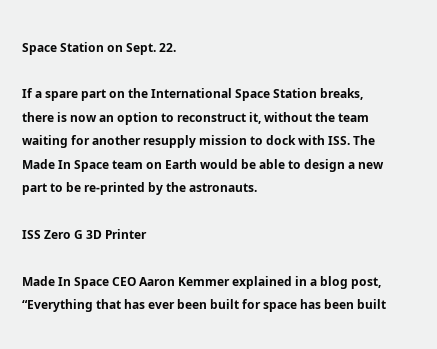Space Station on Sept. 22.

If a spare part on the International Space Station breaks, there is now an option to reconstruct it, without the team waiting for another resupply mission to dock with ISS. The Made In Space team on Earth would be able to design a new part to be re-printed by the astronauts.

ISS Zero G 3D Printer

Made In Space CEO Aaron Kemmer explained in a blog post, “Everything that has ever been built for space has been built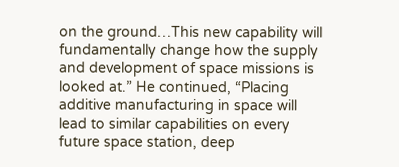on the ground…This new capability will fundamentally change how the supply and development of space missions is looked at.” He continued, “Placing additive manufacturing in space will lead to similar capabilities on every future space station, deep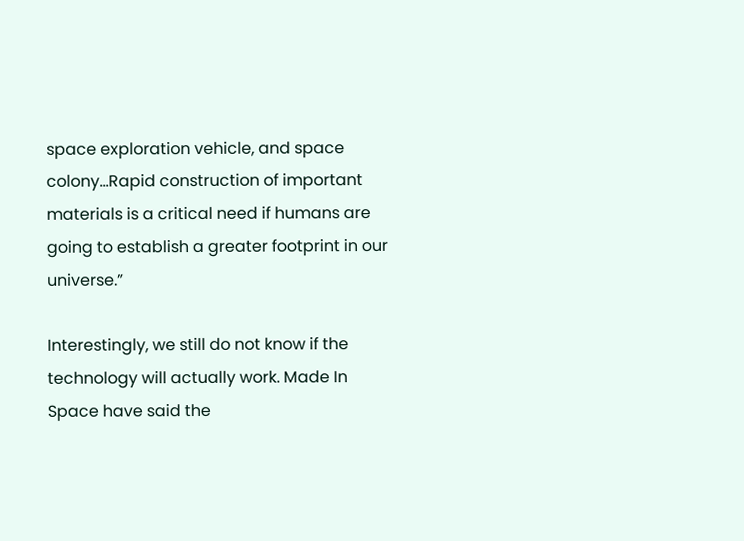space exploration vehicle, and space colony…Rapid construction of important materials is a critical need if humans are going to establish a greater footprint in our universe.”

Interestingly, we still do not know if the technology will actually work. Made In Space have said the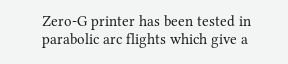Zero-G printer has been tested in parabolic arc flights which give a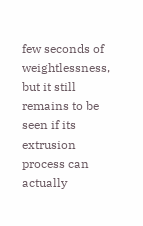few seconds of weightlessness, but it still remains to be seen if its extrusion process can actually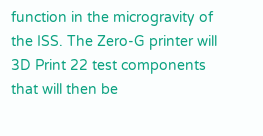function in the microgravity of the ISS. The Zero-G printer will 3D Print 22 test components that will then be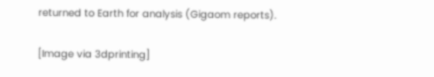returned to Earth for analysis (Gigaom reports).

[Image via 3dprinting]